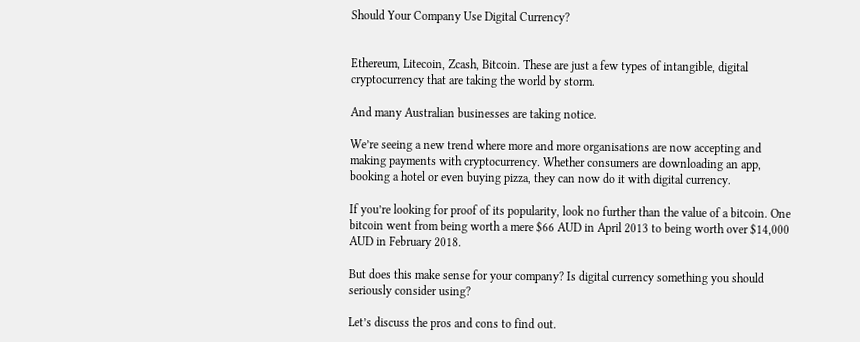Should Your Company Use Digital Currency?


Ethereum, Litecoin, Zcash, Bitcoin. These are just a few types of intangible, digital cryptocurrency that are taking the world by storm.

And many Australian businesses are taking notice.

We’re seeing a new trend where more and more organisations are now accepting and making payments with cryptocurrency. Whether consumers are downloading an app, booking a hotel or even buying pizza, they can now do it with digital currency.

If you’re looking for proof of its popularity, look no further than the value of a bitcoin. One bitcoin went from being worth a mere $66 AUD in April 2013 to being worth over $14,000 AUD in February 2018.

But does this make sense for your company? Is digital currency something you should seriously consider using?

Let’s discuss the pros and cons to find out.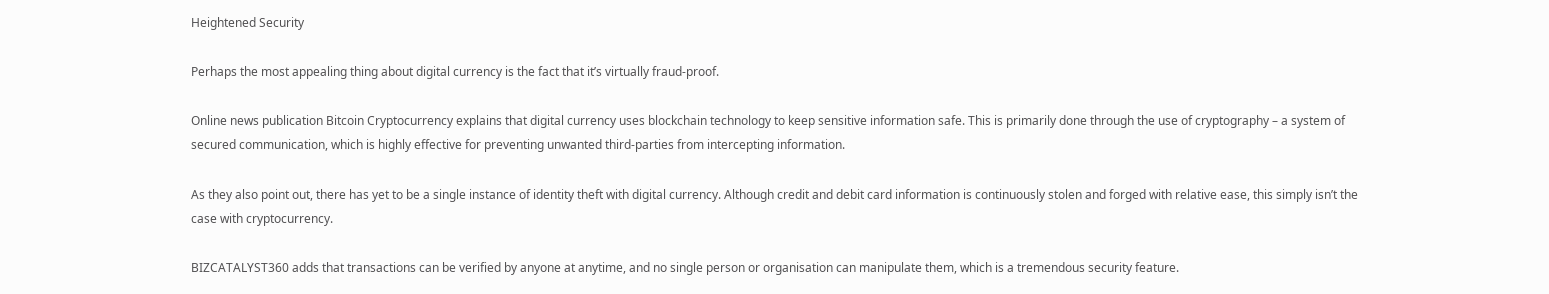Heightened Security

Perhaps the most appealing thing about digital currency is the fact that it’s virtually fraud-proof.

Online news publication Bitcoin Cryptocurrency explains that digital currency uses blockchain technology to keep sensitive information safe. This is primarily done through the use of cryptography – a system of secured communication, which is highly effective for preventing unwanted third-parties from intercepting information.

As they also point out, there has yet to be a single instance of identity theft with digital currency. Although credit and debit card information is continuously stolen and forged with relative ease, this simply isn’t the case with cryptocurrency.

BIZCATALYST360 adds that transactions can be verified by anyone at anytime, and no single person or organisation can manipulate them, which is a tremendous security feature.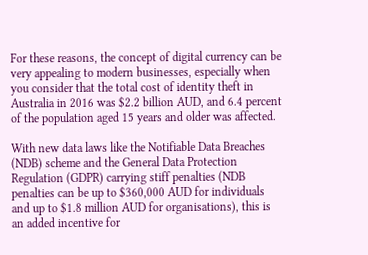For these reasons, the concept of digital currency can be very appealing to modern businesses, especially when you consider that the total cost of identity theft in Australia in 2016 was $2.2 billion AUD, and 6.4 percent of the population aged 15 years and older was affected.

With new data laws like the Notifiable Data Breaches (NDB) scheme and the General Data Protection Regulation (GDPR) carrying stiff penalties (NDB penalties can be up to $360,000 AUD for individuals and up to $1.8 million AUD for organisations), this is an added incentive for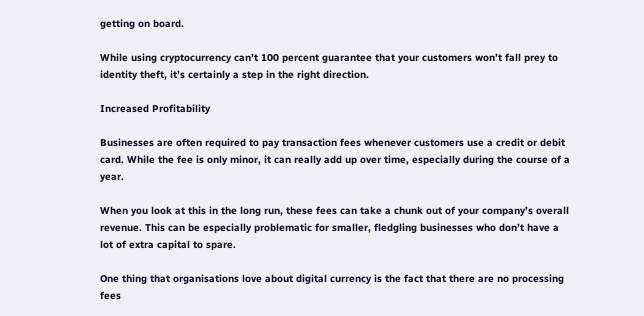getting on board.

While using cryptocurrency can’t 100 percent guarantee that your customers won’t fall prey to identity theft, it’s certainly a step in the right direction.

Increased Profitability

Businesses are often required to pay transaction fees whenever customers use a credit or debit card. While the fee is only minor, it can really add up over time, especially during the course of a year.

When you look at this in the long run, these fees can take a chunk out of your company’s overall revenue. This can be especially problematic for smaller, fledgling businesses who don’t have a lot of extra capital to spare.

One thing that organisations love about digital currency is the fact that there are no processing fees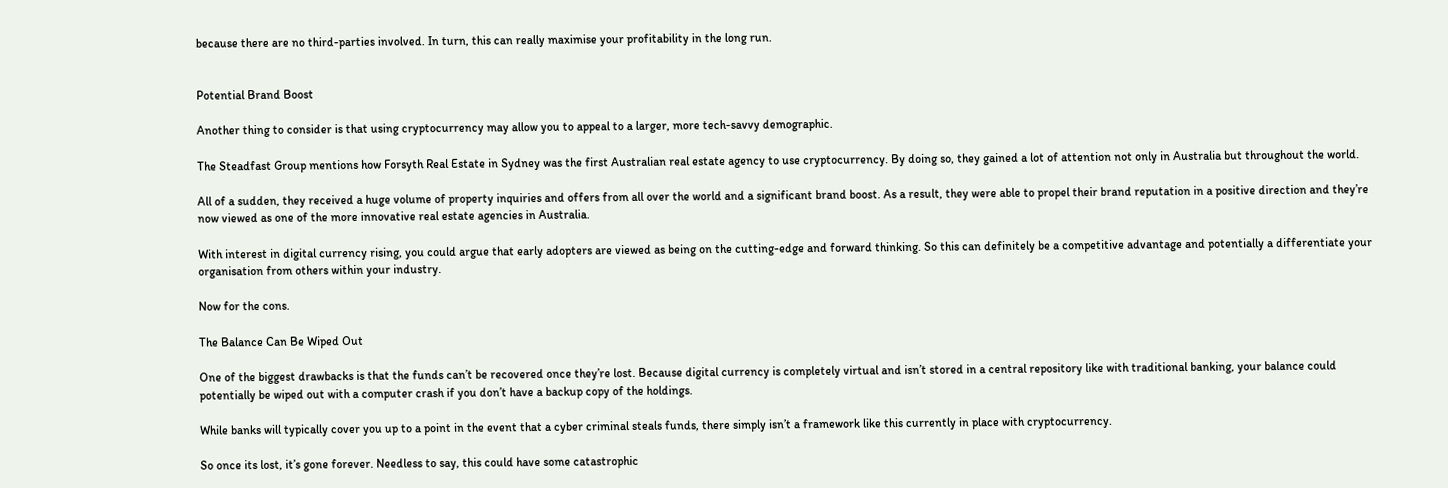because there are no third-parties involved. In turn, this can really maximise your profitability in the long run.


Potential Brand Boost

Another thing to consider is that using cryptocurrency may allow you to appeal to a larger, more tech-savvy demographic.

The Steadfast Group mentions how Forsyth Real Estate in Sydney was the first Australian real estate agency to use cryptocurrency. By doing so, they gained a lot of attention not only in Australia but throughout the world.

All of a sudden, they received a huge volume of property inquiries and offers from all over the world and a significant brand boost. As a result, they were able to propel their brand reputation in a positive direction and they’re now viewed as one of the more innovative real estate agencies in Australia.

With interest in digital currency rising, you could argue that early adopters are viewed as being on the cutting-edge and forward thinking. So this can definitely be a competitive advantage and potentially a differentiate your organisation from others within your industry.

Now for the cons.

The Balance Can Be Wiped Out

One of the biggest drawbacks is that the funds can’t be recovered once they’re lost. Because digital currency is completely virtual and isn’t stored in a central repository like with traditional banking, your balance could potentially be wiped out with a computer crash if you don’t have a backup copy of the holdings.

While banks will typically cover you up to a point in the event that a cyber criminal steals funds, there simply isn’t a framework like this currently in place with cryptocurrency.

So once its lost, it’s gone forever. Needless to say, this could have some catastrophic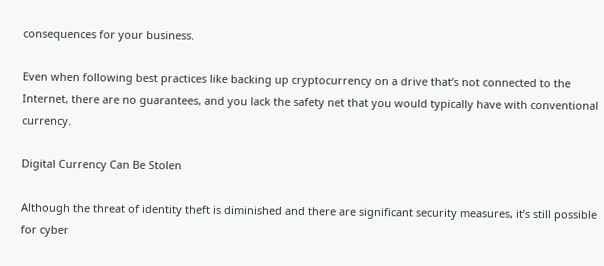consequences for your business.

Even when following best practices like backing up cryptocurrency on a drive that’s not connected to the Internet, there are no guarantees, and you lack the safety net that you would typically have with conventional currency.

Digital Currency Can Be Stolen

Although the threat of identity theft is diminished and there are significant security measures, it’s still possible for cyber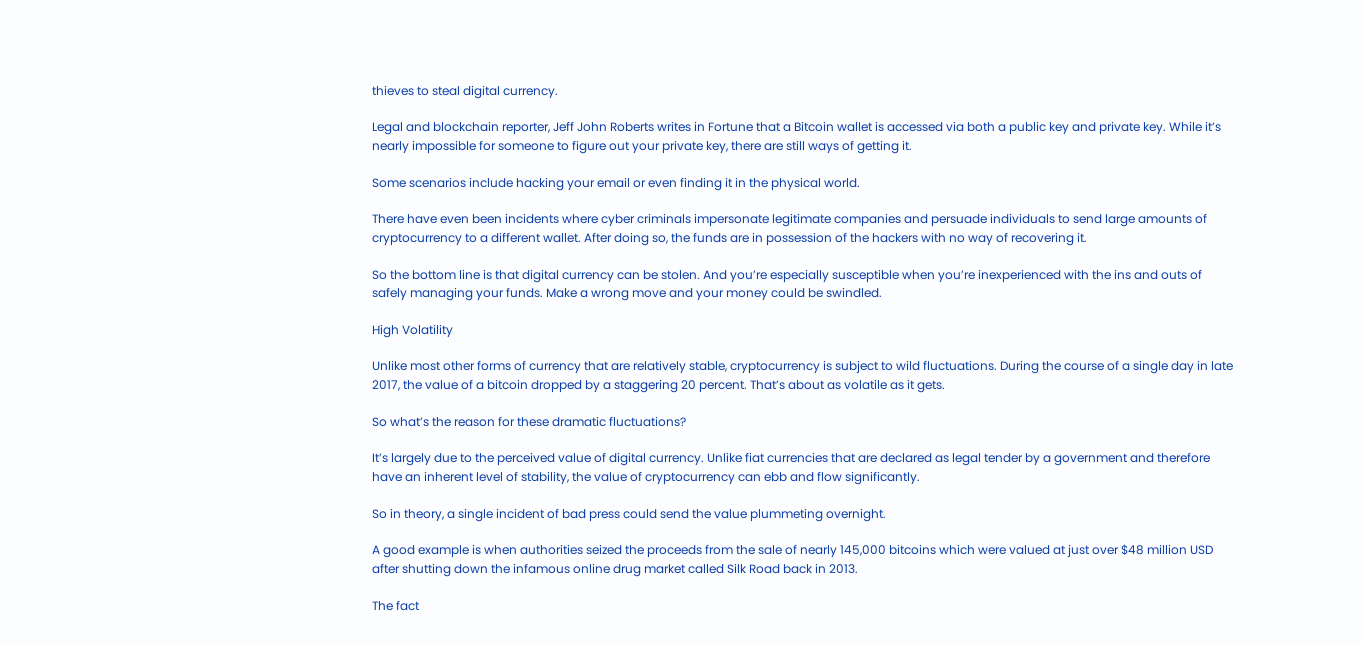thieves to steal digital currency.

Legal and blockchain reporter, Jeff John Roberts writes in Fortune that a Bitcoin wallet is accessed via both a public key and private key. While it’s nearly impossible for someone to figure out your private key, there are still ways of getting it.

Some scenarios include hacking your email or even finding it in the physical world.

There have even been incidents where cyber criminals impersonate legitimate companies and persuade individuals to send large amounts of cryptocurrency to a different wallet. After doing so, the funds are in possession of the hackers with no way of recovering it.

So the bottom line is that digital currency can be stolen. And you’re especially susceptible when you’re inexperienced with the ins and outs of safely managing your funds. Make a wrong move and your money could be swindled.

High Volatility

Unlike most other forms of currency that are relatively stable, cryptocurrency is subject to wild fluctuations. During the course of a single day in late 2017, the value of a bitcoin dropped by a staggering 20 percent. That’s about as volatile as it gets.

So what’s the reason for these dramatic fluctuations?

It’s largely due to the perceived value of digital currency. Unlike fiat currencies that are declared as legal tender by a government and therefore have an inherent level of stability, the value of cryptocurrency can ebb and flow significantly.

So in theory, a single incident of bad press could send the value plummeting overnight.

A good example is when authorities seized the proceeds from the sale of nearly 145,000 bitcoins which were valued at just over $48 million USD after shutting down the infamous online drug market called Silk Road back in 2013.

The fact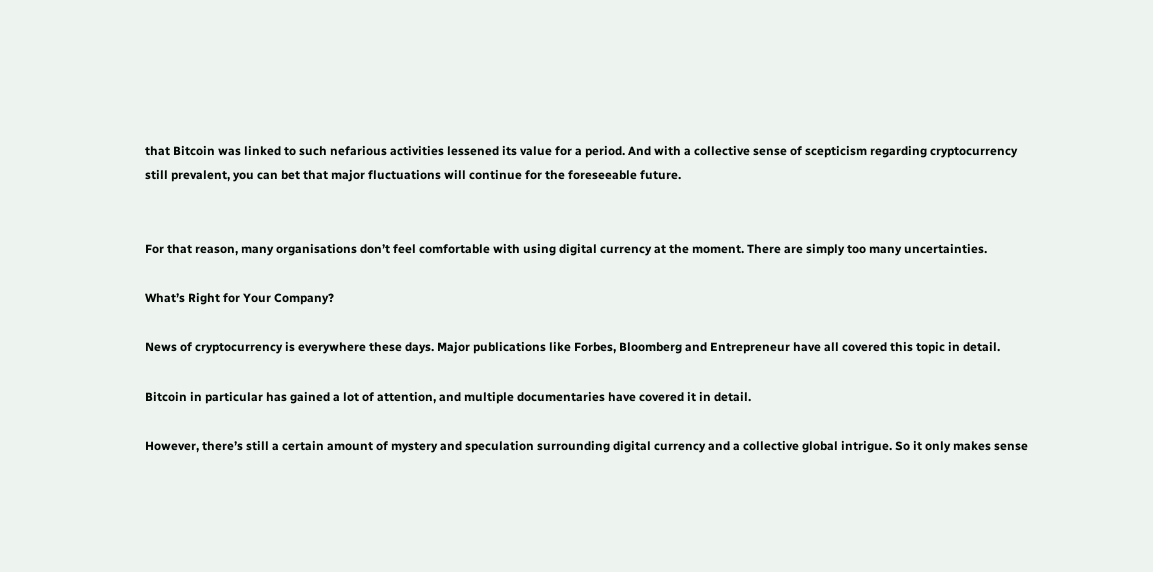that Bitcoin was linked to such nefarious activities lessened its value for a period. And with a collective sense of scepticism regarding cryptocurrency still prevalent, you can bet that major fluctuations will continue for the foreseeable future.


For that reason, many organisations don’t feel comfortable with using digital currency at the moment. There are simply too many uncertainties.

What’s Right for Your Company?

News of cryptocurrency is everywhere these days. Major publications like Forbes, Bloomberg and Entrepreneur have all covered this topic in detail.

Bitcoin in particular has gained a lot of attention, and multiple documentaries have covered it in detail.

However, there’s still a certain amount of mystery and speculation surrounding digital currency and a collective global intrigue. So it only makes sense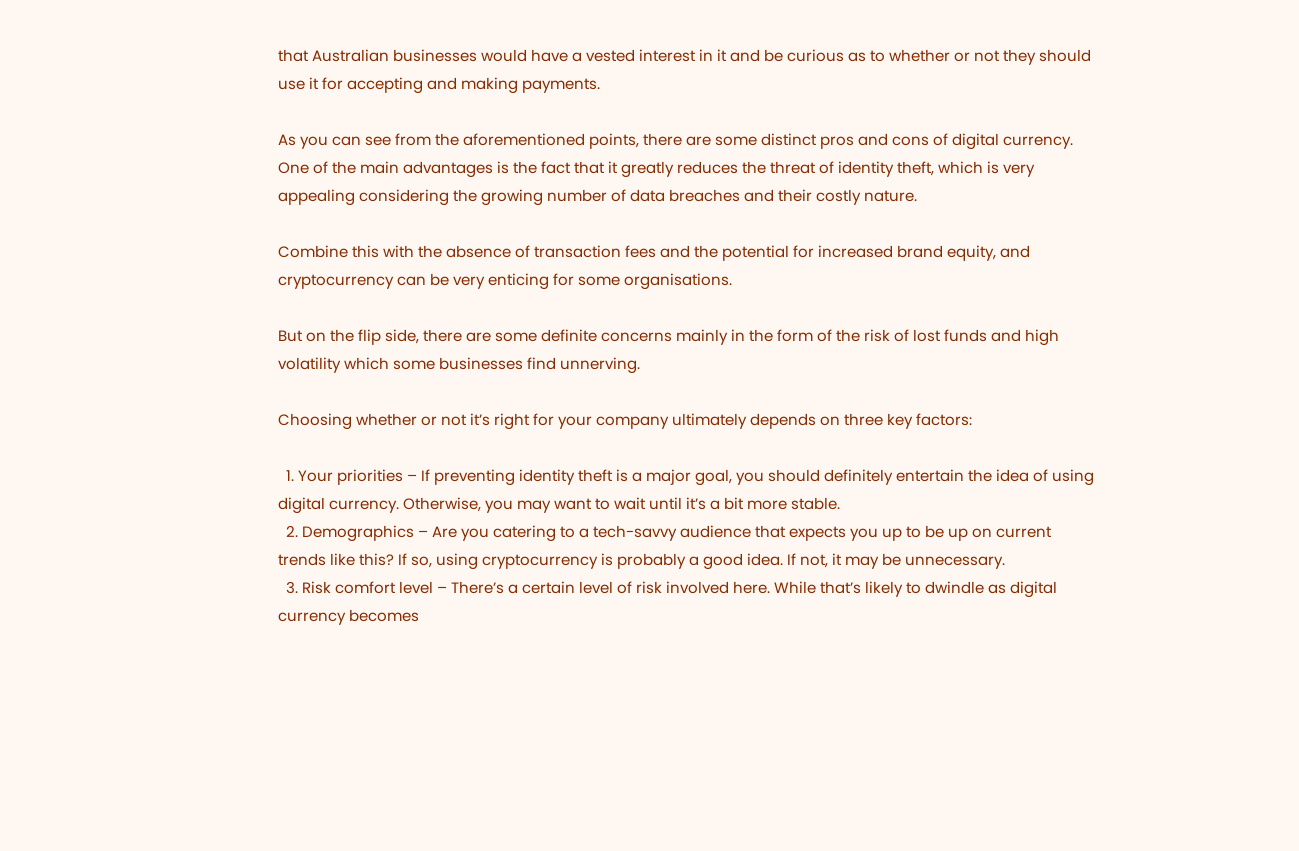that Australian businesses would have a vested interest in it and be curious as to whether or not they should use it for accepting and making payments.

As you can see from the aforementioned points, there are some distinct pros and cons of digital currency. One of the main advantages is the fact that it greatly reduces the threat of identity theft, which is very appealing considering the growing number of data breaches and their costly nature.

Combine this with the absence of transaction fees and the potential for increased brand equity, and cryptocurrency can be very enticing for some organisations.

But on the flip side, there are some definite concerns mainly in the form of the risk of lost funds and high volatility which some businesses find unnerving.

Choosing whether or not it’s right for your company ultimately depends on three key factors:

  1. Your priorities – If preventing identity theft is a major goal, you should definitely entertain the idea of using digital currency. Otherwise, you may want to wait until it’s a bit more stable.
  2. Demographics – Are you catering to a tech-savvy audience that expects you up to be up on current trends like this? If so, using cryptocurrency is probably a good idea. If not, it may be unnecessary.
  3. Risk comfort level – There’s a certain level of risk involved here. While that’s likely to dwindle as digital currency becomes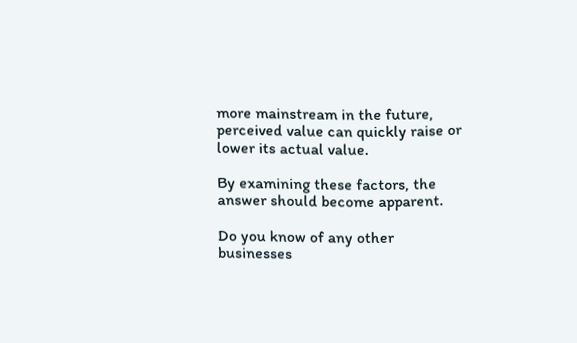more mainstream in the future, perceived value can quickly raise or lower its actual value.

By examining these factors, the answer should become apparent.

Do you know of any other businesses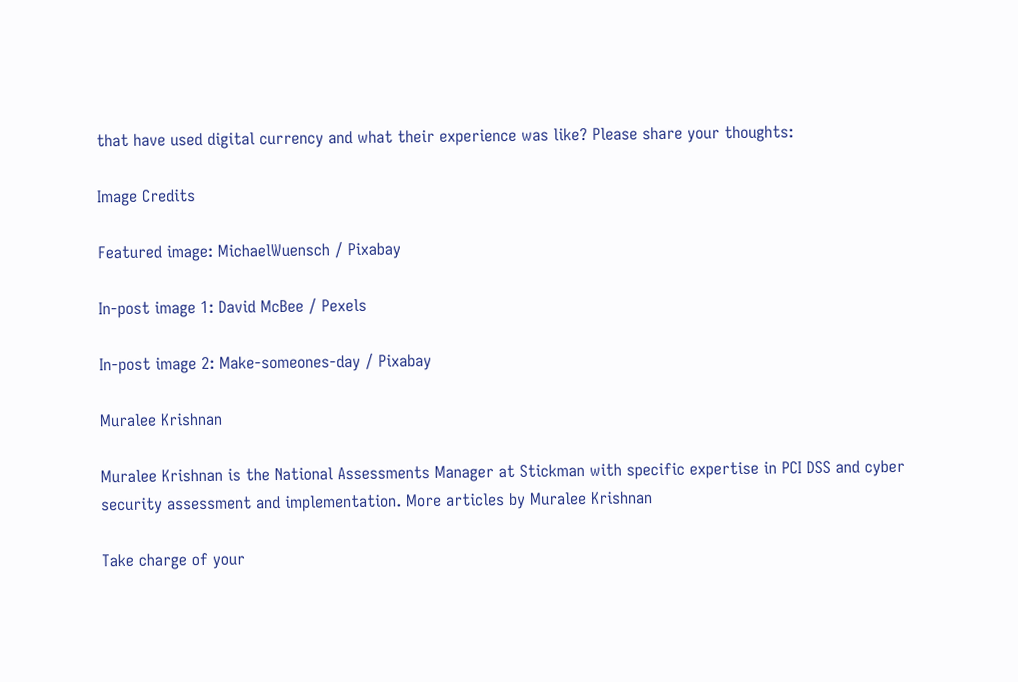that have used digital currency and what their experience was like? Please share your thoughts:

Image Credits

Featured image: MichaelWuensch / Pixabay

In-post image 1: David McBee / Pexels

In-post image 2: Make-someones-day / Pixabay

Muralee Krishnan

Muralee Krishnan is the National Assessments Manager at Stickman with specific expertise in PCI DSS and cyber security assessment and implementation. More articles by Muralee Krishnan

Take charge of your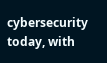cybersecurity today, with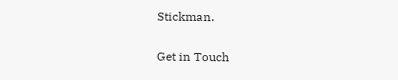Stickman.

Get in Touch